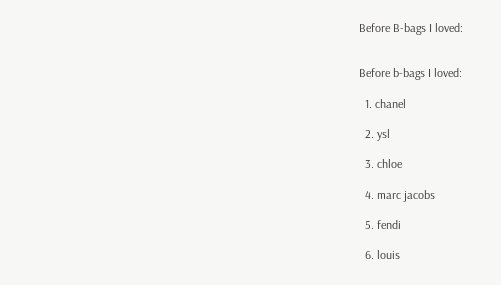Before B-bags I loved:


Before b-bags I loved:

  1. chanel

  2. ysl

  3. chloe

  4. marc jacobs

  5. fendi

  6. louis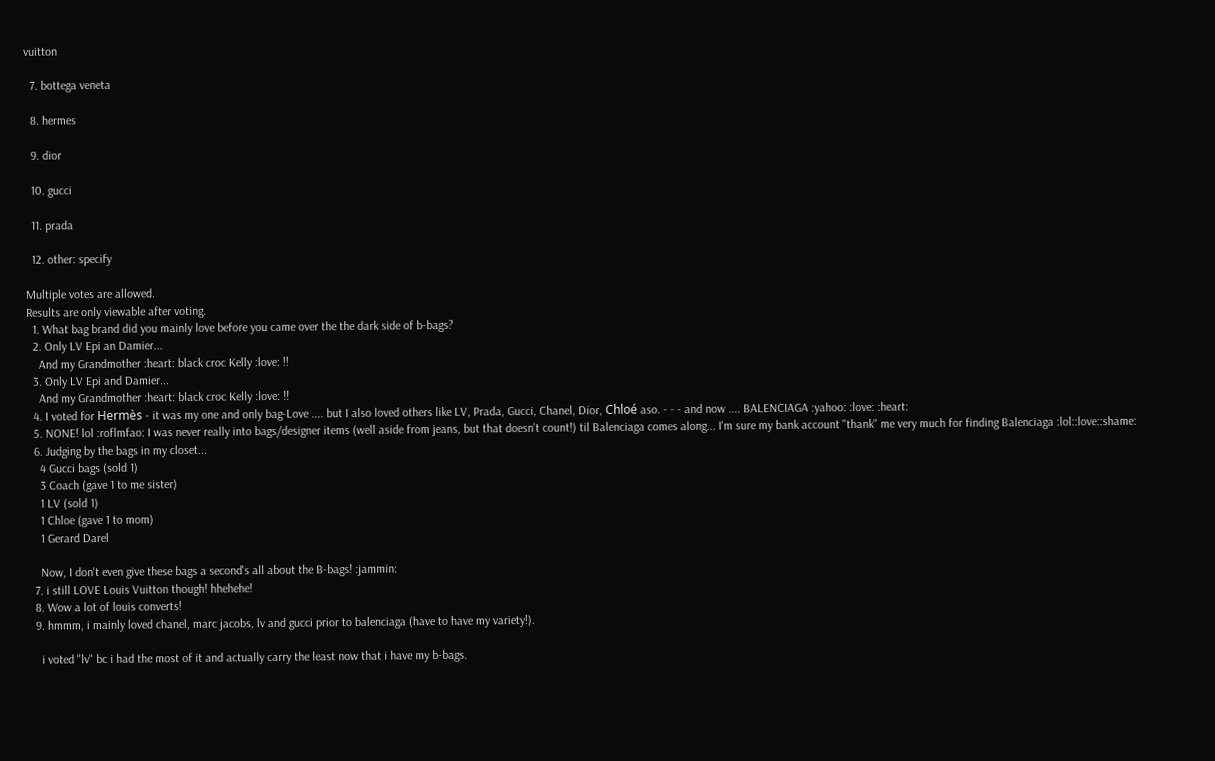vuitton

  7. bottega veneta

  8. hermes

  9. dior

  10. gucci

  11. prada

  12. other: specify

Multiple votes are allowed.
Results are only viewable after voting.
  1. What bag brand did you mainly love before you came over the the dark side of b-bags?
  2. Only LV Epi an Damier...
    And my Grandmother :heart: black croc Kelly :love: !!
  3. Only LV Epi and Damier...
    And my Grandmother :heart: black croc Kelly :love: !!
  4. I voted for Hermès - it was my one and only bag-Love .... but I also loved others like LV, Prada, Gucci, Chanel, Dior, Chloé aso. - - - and now .... BALENCIAGA :yahoo: :love: :heart:
  5. NONE! lol :roflmfao: I was never really into bags/designer items (well aside from jeans, but that doesn't count!) til Balenciaga comes along... I'm sure my bank account "thank" me very much for finding Balenciaga :lol::love::shame:
  6. Judging by the bags in my closet...
    4 Gucci bags (sold 1)
    3 Coach (gave 1 to me sister)
    1 LV (sold 1)
    1 Chloe (gave 1 to mom)
    1 Gerard Darel

    Now, I don't even give these bags a second's all about the B-bags! :jammin:
  7. i still LOVE Louis Vuitton though! hhehehe!
  8. Wow a lot of louis converts!
  9. hmmm, i mainly loved chanel, marc jacobs, lv and gucci prior to balenciaga (have to have my variety!).

    i voted "lv" bc i had the most of it and actually carry the least now that i have my b-bags.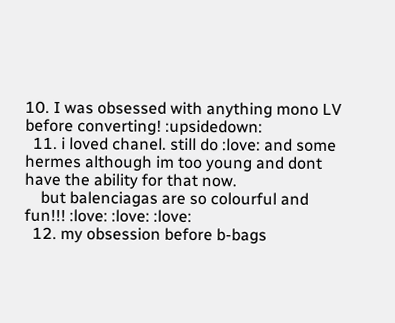10. I was obsessed with anything mono LV before converting! :upsidedown:
  11. i loved chanel. still do :love: and some hermes although im too young and dont have the ability for that now.
    but balenciagas are so colourful and fun!!! :love: :love: :love:
  12. my obsession before b-bags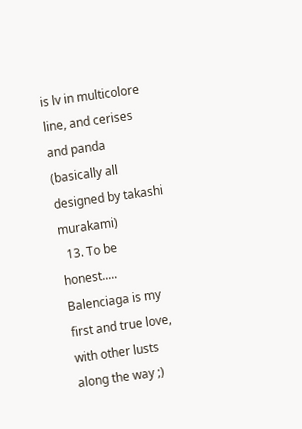is lv in multicolore line, and cerises and panda (basically all designed by takashi murakami)
  13. To be honest..... Balenciaga is my first and true love, with other lusts along the way ;)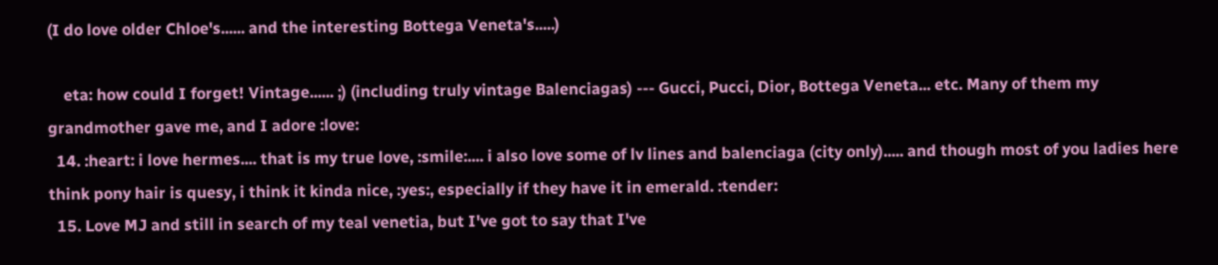(I do love older Chloe's...... and the interesting Bottega Veneta's.....)

    eta: how could I forget! Vintage...... ;) (including truly vintage Balenciagas) --- Gucci, Pucci, Dior, Bottega Veneta... etc. Many of them my grandmother gave me, and I adore :love:
  14. :heart: i love hermes.... that is my true love, :smile:.... i also love some of lv lines and balenciaga (city only)..... and though most of you ladies here think pony hair is quesy, i think it kinda nice, :yes:, especially if they have it in emerald. :tender:
  15. Love MJ and still in search of my teal venetia, but I've got to say that I've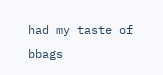had my taste of bbags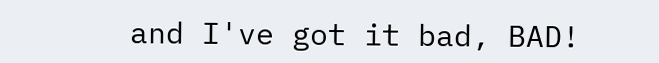and I've got it bad, BAD!